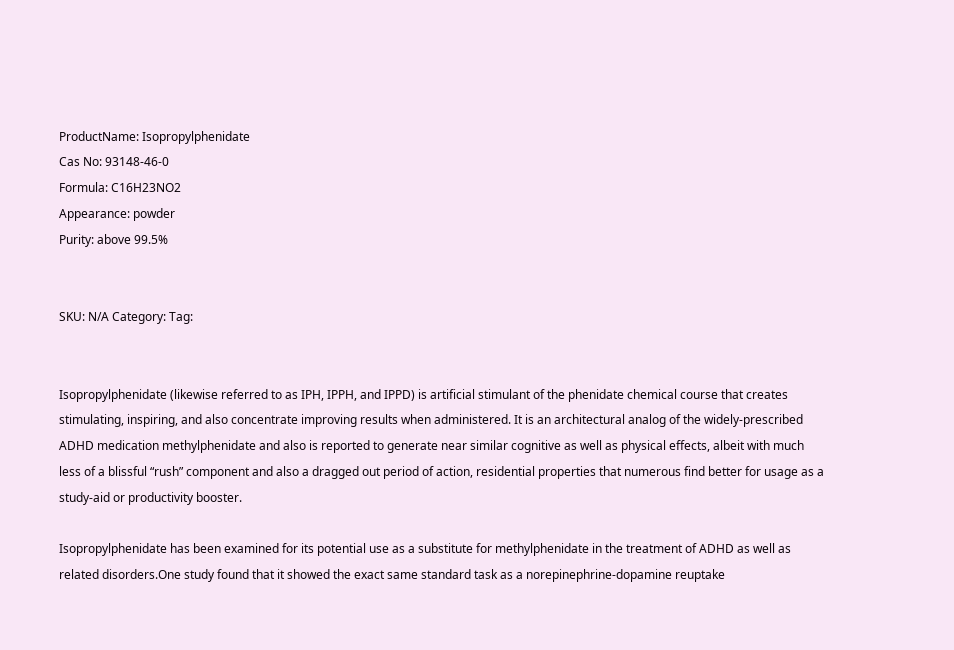ProductName: Isopropylphenidate
Cas No: 93148-46-0
Formula: C16H23NO2
Appearance: powder
Purity: above 99.5%


SKU: N/A Category: Tag:


Isopropylphenidate (likewise referred to as IPH, IPPH, and IPPD) is artificial stimulant of the phenidate chemical course that creates stimulating, inspiring, and also concentrate improving results when administered. It is an architectural analog of the widely-prescribed ADHD medication methylphenidate and also is reported to generate near similar cognitive as well as physical effects, albeit with much less of a blissful “rush” component and also a dragged out period of action, residential properties that numerous find better for usage as a study-aid or productivity booster.

Isopropylphenidate has been examined for its potential use as a substitute for methylphenidate in the treatment of ADHD as well as related disorders.One study found that it showed the exact same standard task as a norepinephrine-dopamine reuptake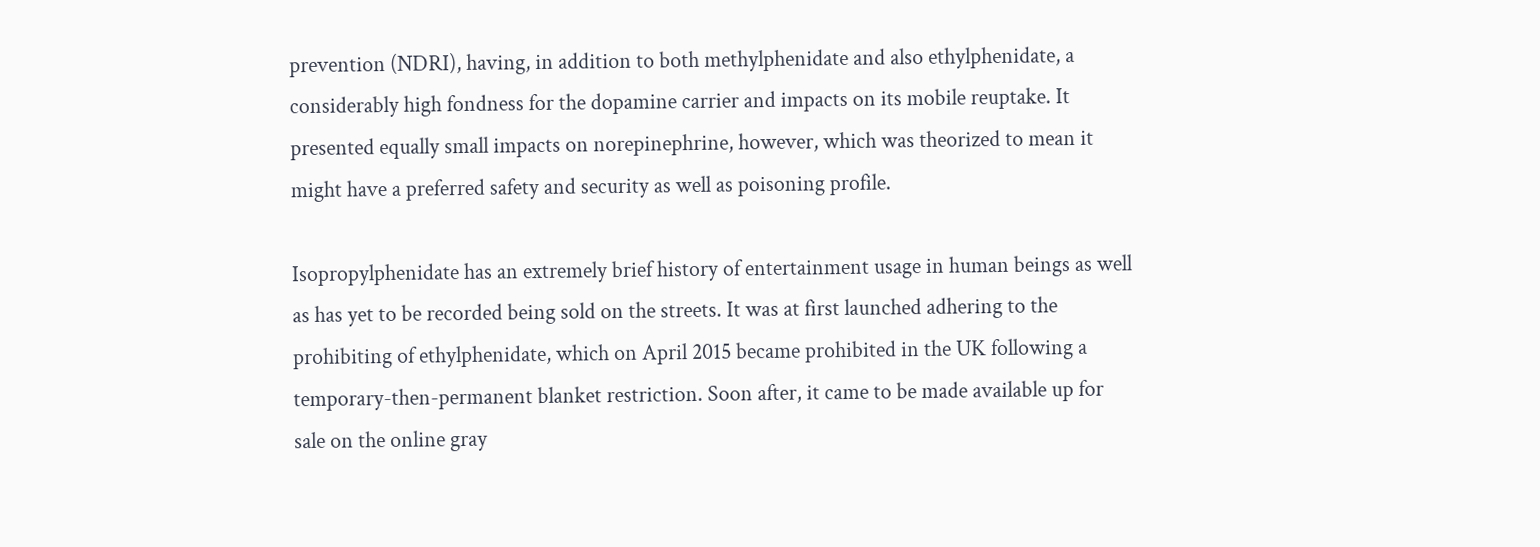prevention (NDRI), having, in addition to both methylphenidate and also ethylphenidate, a considerably high fondness for the dopamine carrier and impacts on its mobile reuptake. It presented equally small impacts on norepinephrine, however, which was theorized to mean it might have a preferred safety and security as well as poisoning profile.

Isopropylphenidate has an extremely brief history of entertainment usage in human beings as well as has yet to be recorded being sold on the streets. It was at first launched adhering to the prohibiting of ethylphenidate, which on April 2015 became prohibited in the UK following a temporary-then-permanent blanket restriction. Soon after, it came to be made available up for sale on the online gray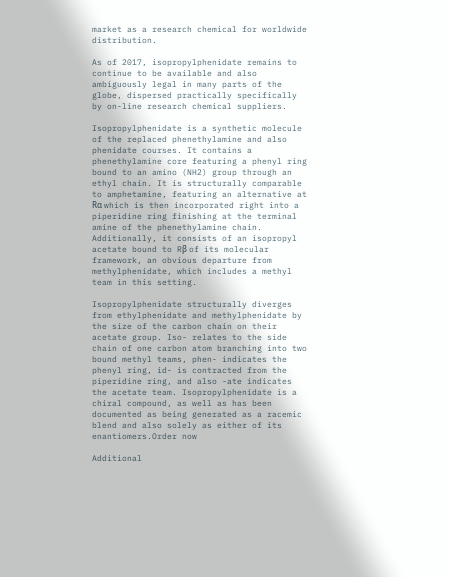market as a research chemical for worldwide distribution.

As of 2017, isopropylphenidate remains to continue to be available and also ambiguously legal in many parts of the globe, dispersed practically specifically by on-line research chemical suppliers.

Isopropylphenidate is a synthetic molecule of the replaced phenethylamine and also phenidate courses. It contains a phenethylamine core featuring a phenyl ring bound to an amino (NH2) group through an ethyl chain. It is structurally comparable to amphetamine, featuring an alternative at Rα which is then incorporated right into a piperidine ring finishing at the terminal amine of the phenethylamine chain. Additionally, it consists of an isopropyl acetate bound to Rβ of its molecular framework, an obvious departure from methylphenidate, which includes a methyl team in this setting.

Isopropylphenidate structurally diverges from ethylphenidate and methylphenidate by the size of the carbon chain on their acetate group. Iso- relates to the side chain of one carbon atom branching into two bound methyl teams, phen- indicates the phenyl ring, id- is contracted from the piperidine ring, and also -ate indicates the acetate team. Isopropylphenidate is a chiral compound, as well as has been documented as being generated as a racemic blend and also solely as either of its enantiomers.Order now

Additional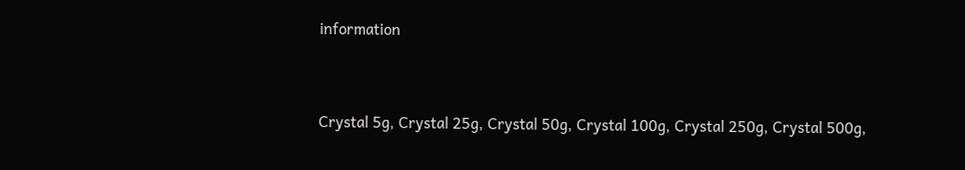information


Crystal 5g, Crystal 25g, Crystal 50g, Crystal 100g, Crystal 250g, Crystal 500g,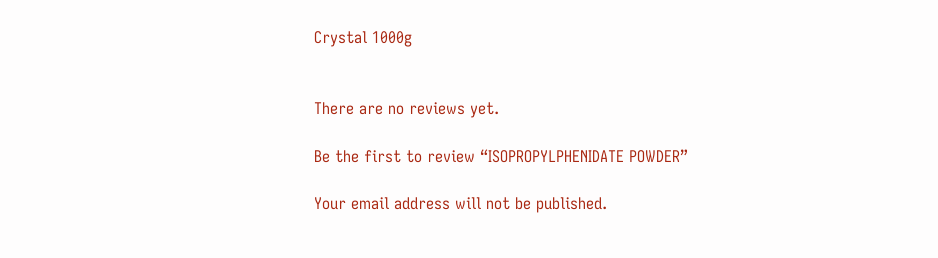Crystal 1000g


There are no reviews yet.

Be the first to review “ISOPROPYLPHENIDATE POWDER”

Your email address will not be published.